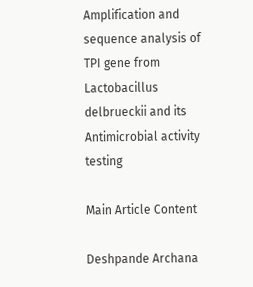Amplification and sequence analysis of TPI gene from Lactobacillus delbrueckii and its Antimicrobial activity testing

Main Article Content

Deshpande Archana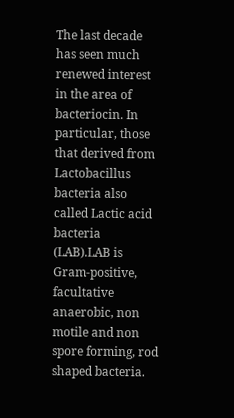The last decade has seen much renewed interest in the area of bacteriocin. In particular, those that derived from Lactobacillus bacteria also called Lactic acid bacteria (LAB).LAB is Gram-positive, facultative anaerobic, non motile and non spore forming, rod shaped bacteria.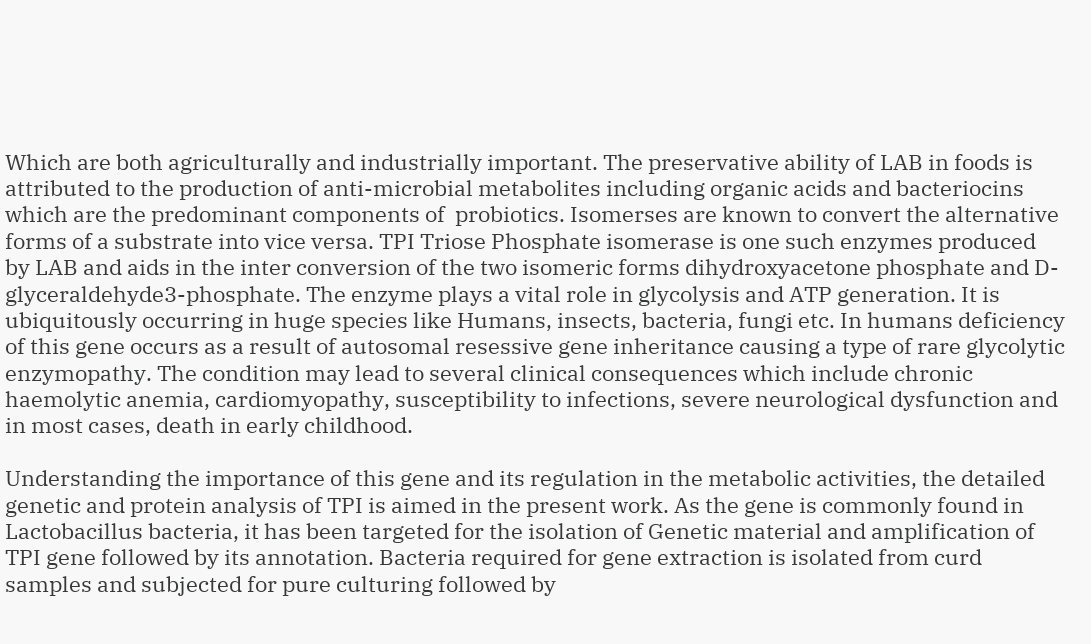Which are both agriculturally and industrially important. The preservative ability of LAB in foods is attributed to the production of anti-microbial metabolites including organic acids and bacteriocins which are the predominant components of  probiotics. Isomerses are known to convert the alternative forms of a substrate into vice versa. TPI Triose Phosphate isomerase is one such enzymes produced by LAB and aids in the inter conversion of the two isomeric forms dihydroxyacetone phosphate and D-glyceraldehyde3-phosphate. The enzyme plays a vital role in glycolysis and ATP generation. It is ubiquitously occurring in huge species like Humans, insects, bacteria, fungi etc. In humans deficiency of this gene occurs as a result of autosomal resessive gene inheritance causing a type of rare glycolytic enzymopathy. The condition may lead to several clinical consequences which include chronic haemolytic anemia, cardiomyopathy, susceptibility to infections, severe neurological dysfunction and in most cases, death in early childhood.

Understanding the importance of this gene and its regulation in the metabolic activities, the detailed genetic and protein analysis of TPI is aimed in the present work. As the gene is commonly found in Lactobacillus bacteria, it has been targeted for the isolation of Genetic material and amplification of TPI gene followed by its annotation. Bacteria required for gene extraction is isolated from curd samples and subjected for pure culturing followed by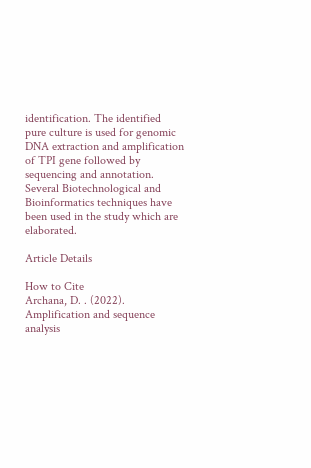identification. The identified pure culture is used for genomic DNA extraction and amplification of TPI gene followed by sequencing and annotation. Several Biotechnological and Bioinformatics techniques have been used in the study which are elaborated.

Article Details

How to Cite
Archana, D. . (2022). Amplification and sequence analysis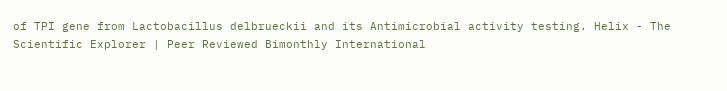of TPI gene from Lactobacillus delbrueckii and its Antimicrobial activity testing. Helix - The Scientific Explorer | Peer Reviewed Bimonthly International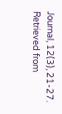Journal, 12(3), 21-27. Retrieved from